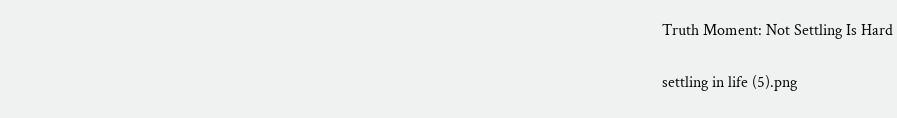Truth Moment: Not Settling Is Hard

settling in life (5).png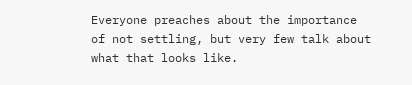Everyone preaches about the importance of not settling, but very few talk about what that looks like.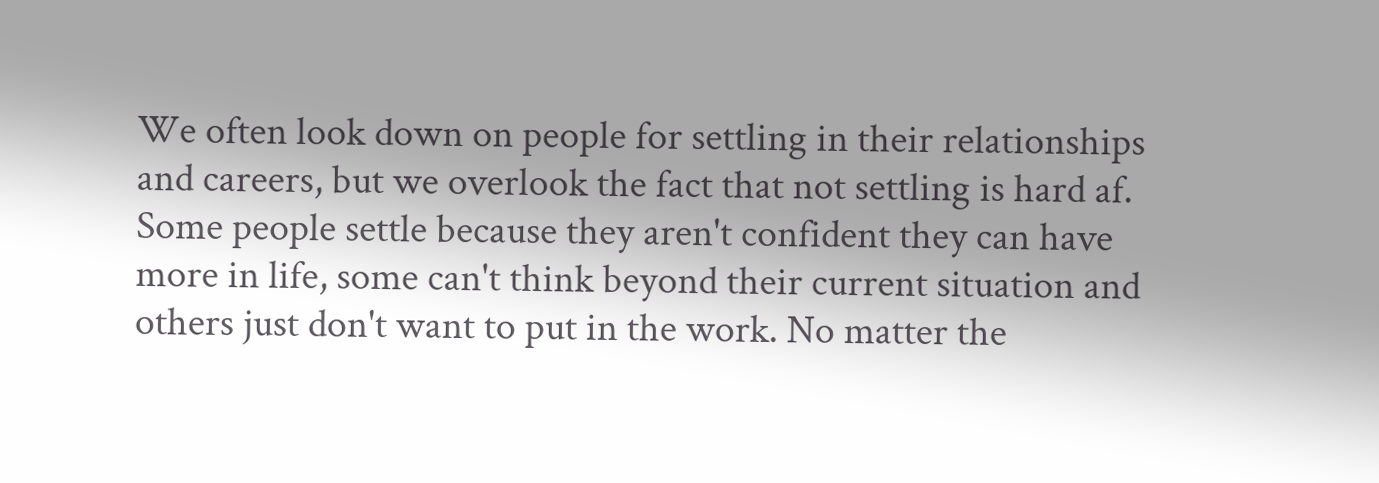We often look down on people for settling in their relationships and careers, but we overlook the fact that not settling is hard af. Some people settle because they aren't confident they can have more in life, some can't think beyond their current situation and others just don't want to put in the work. No matter the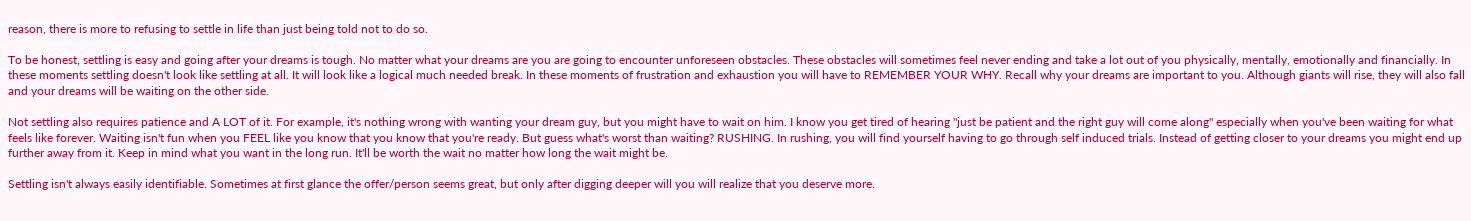reason, there is more to refusing to settle in life than just being told not to do so.

To be honest, settling is easy and going after your dreams is tough. No matter what your dreams are you are going to encounter unforeseen obstacles. These obstacles will sometimes feel never ending and take a lot out of you physically, mentally, emotionally and financially. In these moments settling doesn't look like settling at all. It will look like a logical much needed break. In these moments of frustration and exhaustion you will have to REMEMBER YOUR WHY. Recall why your dreams are important to you. Although giants will rise, they will also fall and your dreams will be waiting on the other side.

Not settling also requires patience and A LOT of it. For example, it's nothing wrong with wanting your dream guy, but you might have to wait on him. I know you get tired of hearing "just be patient and the right guy will come along" especially when you've been waiting for what feels like forever. Waiting isn't fun when you FEEL like you know that you know that you're ready. But guess what's worst than waiting? RUSHING. In rushing, you will find yourself having to go through self induced trials. Instead of getting closer to your dreams you might end up further away from it. Keep in mind what you want in the long run. It'll be worth the wait no matter how long the wait might be.

Settling isn't always easily identifiable. Sometimes at first glance the offer/person seems great, but only after digging deeper will you will realize that you deserve more.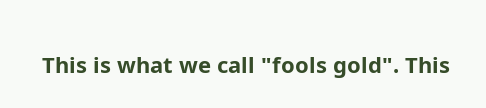This is what we call "fools gold". This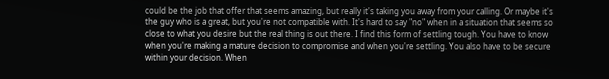could be the job that offer that seems amazing, but really it's taking you away from your calling. Or maybe it's the guy who is a great, but you're not compatible with. It's hard to say "no" when in a situation that seems so close to what you desire but the real thing is out there. I find this form of settling tough. You have to know when you're making a mature decision to compromise and when you're settling. You also have to be secure within your decision. When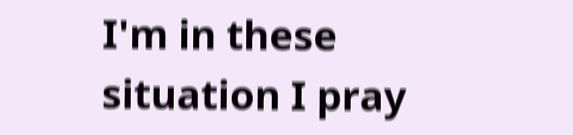I'm in these situation I pray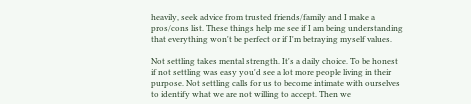heavily, seek advice from trusted friends/family and I make a pros/cons list. These things help me see if I am being understanding that everything won't be perfect or if I'm betraying myself values.

Not settling takes mental strength. It's a daily choice. To be honest if not settling was easy you'd see a lot more people living in their purpose. Not settling calls for us to become intimate with ourselves to identify what we are not willing to accept. Then we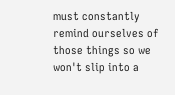must constantly remind ourselves of those things so we won't slip into a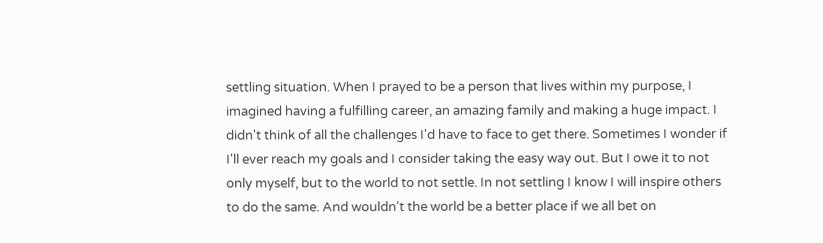settling situation. When I prayed to be a person that lives within my purpose, I imagined having a fulfilling career, an amazing family and making a huge impact. I didn't think of all the challenges I'd have to face to get there. Sometimes I wonder if I'll ever reach my goals and I consider taking the easy way out. But I owe it to not only myself, but to the world to not settle. In not settling I know I will inspire others to do the same. And wouldn't the world be a better place if we all bet on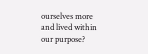ourselves more and lived within our purpose?